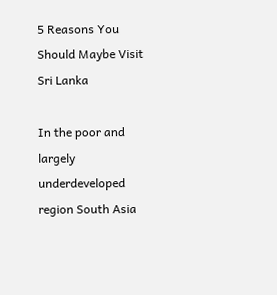5 Reasons You Should Maybe Visit Sri Lanka

In the poor and largely underdeveloped region South Asia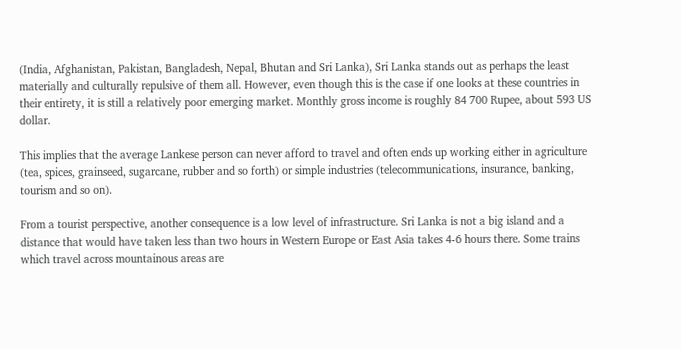(India, Afghanistan, Pakistan, Bangladesh, Nepal, Bhutan and Sri Lanka), Sri Lanka stands out as perhaps the least materially and culturally repulsive of them all. However, even though this is the case if one looks at these countries in their entirety, it is still a relatively poor emerging market. Monthly gross income is roughly 84 700 Rupee, about 593 US dollar.

This implies that the average Lankese person can never afford to travel and often ends up working either in agriculture (tea, spices, grainseed, sugarcane, rubber and so forth) or simple industries (telecommunications, insurance, banking, tourism and so on).

From a tourist perspective, another consequence is a low level of infrastructure. Sri Lanka is not a big island and a distance that would have taken less than two hours in Western Europe or East Asia takes 4-6 hours there. Some trains which travel across mountainous areas are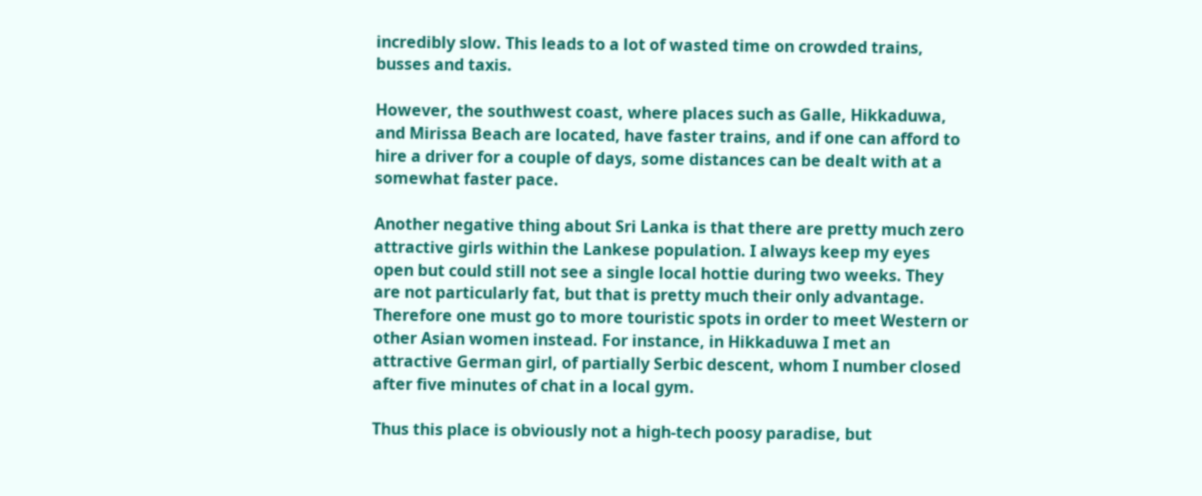incredibly slow. This leads to a lot of wasted time on crowded trains, busses and taxis.

However, the southwest coast, where places such as Galle, Hikkaduwa, and Mirissa Beach are located, have faster trains, and if one can afford to hire a driver for a couple of days, some distances can be dealt with at a somewhat faster pace.

Another negative thing about Sri Lanka is that there are pretty much zero attractive girls within the Lankese population. I always keep my eyes open but could still not see a single local hottie during two weeks. They are not particularly fat, but that is pretty much their only advantage. Therefore one must go to more touristic spots in order to meet Western or other Asian women instead. For instance, in Hikkaduwa I met an attractive German girl, of partially Serbic descent, whom I number closed after five minutes of chat in a local gym.

Thus this place is obviously not a high-tech poosy paradise, but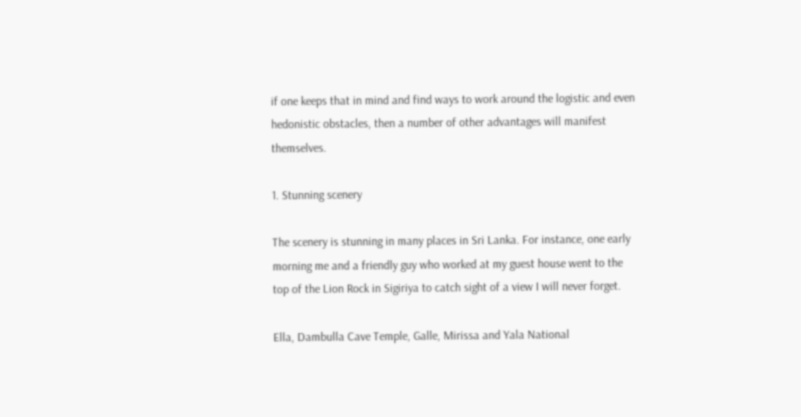if one keeps that in mind and find ways to work around the logistic and even hedonistic obstacles, then a number of other advantages will manifest themselves.

1. Stunning scenery

The scenery is stunning in many places in Sri Lanka. For instance, one early morning me and a friendly guy who worked at my guest house went to the top of the Lion Rock in Sigiriya to catch sight of a view I will never forget.

Ella, Dambulla Cave Temple, Galle, Mirissa and Yala National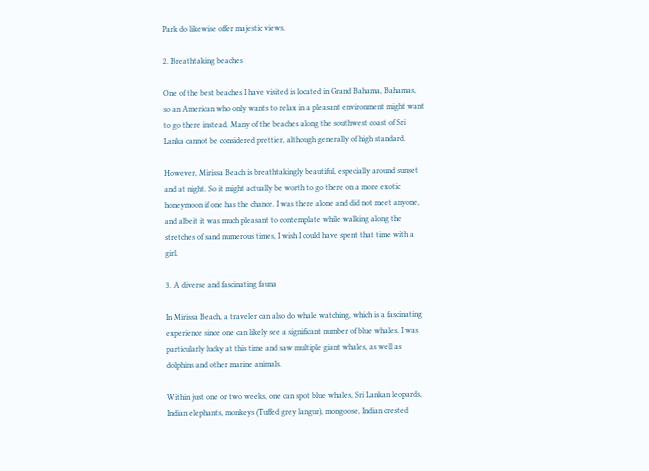Park do likewise offer majestic views.

2. Breathtaking beaches

One of the best beaches I have visited is located in Grand Bahama, Bahamas, so an American who only wants to relax in a pleasant environment might want to go there instead. Many of the beaches along the southwest coast of Sri Lanka cannot be considered prettier, although generally of high standard.

However, Mirissa Beach is breathtakingly beautiful, especially around sunset and at night. So it might actually be worth to go there on a more exotic honeymoon if one has the chance. I was there alone and did not meet anyone, and albeit it was much pleasant to contemplate while walking along the stretches of sand numerous times, I wish I could have spent that time with a girl.

3. A diverse and fascinating fauna

In Mirissa Beach, a traveler can also do whale watching, which is a fascinating experience since one can likely see a significant number of blue whales. I was particularly lucky at this time and saw multiple giant whales, as well as dolphins and other marine animals.

Within just one or two weeks, one can spot blue whales, Sri Lankan leopards, Indian elephants, monkeys (Tuffed grey langur), mongoose, Indian crested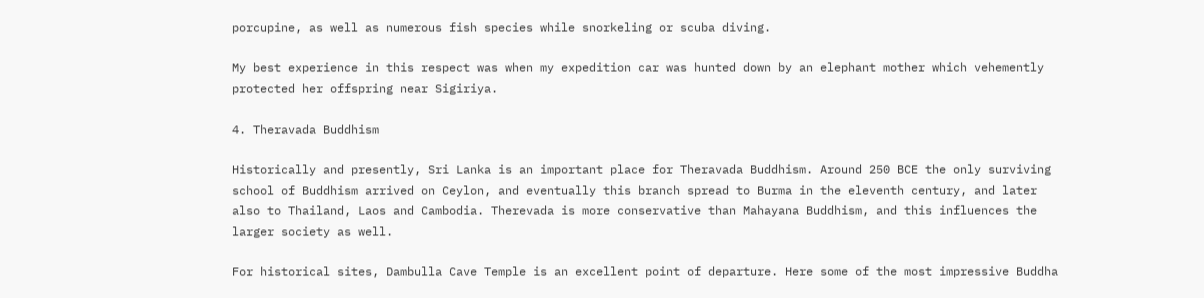porcupine, as well as numerous fish species while snorkeling or scuba diving.

My best experience in this respect was when my expedition car was hunted down by an elephant mother which vehemently protected her offspring near Sigiriya.

4. Theravada Buddhism

Historically and presently, Sri Lanka is an important place for Theravada Buddhism. Around 250 BCE the only surviving school of Buddhism arrived on Ceylon, and eventually this branch spread to Burma in the eleventh century, and later also to Thailand, Laos and Cambodia. Therevada is more conservative than Mahayana Buddhism, and this influences the larger society as well.

For historical sites, Dambulla Cave Temple is an excellent point of departure. Here some of the most impressive Buddha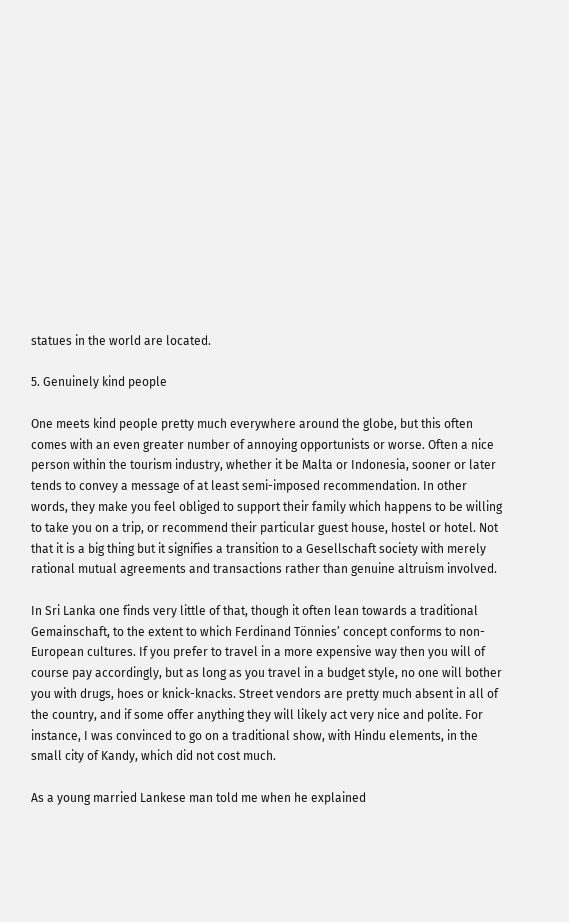statues in the world are located.

5. Genuinely kind people

One meets kind people pretty much everywhere around the globe, but this often comes with an even greater number of annoying opportunists or worse. Often a nice person within the tourism industry, whether it be Malta or Indonesia, sooner or later tends to convey a message of at least semi-imposed recommendation. In other words, they make you feel obliged to support their family which happens to be willing to take you on a trip, or recommend their particular guest house, hostel or hotel. Not that it is a big thing but it signifies a transition to a Gesellschaft society with merely rational mutual agreements and transactions rather than genuine altruism involved.

In Sri Lanka one finds very little of that, though it often lean towards a traditional Gemainschaft, to the extent to which Ferdinand Tönnies’ concept conforms to non-European cultures. If you prefer to travel in a more expensive way then you will of course pay accordingly, but as long as you travel in a budget style, no one will bother you with drugs, hoes or knick-knacks. Street vendors are pretty much absent in all of the country, and if some offer anything they will likely act very nice and polite. For instance, I was convinced to go on a traditional show, with Hindu elements, in the small city of Kandy, which did not cost much.

As a young married Lankese man told me when he explained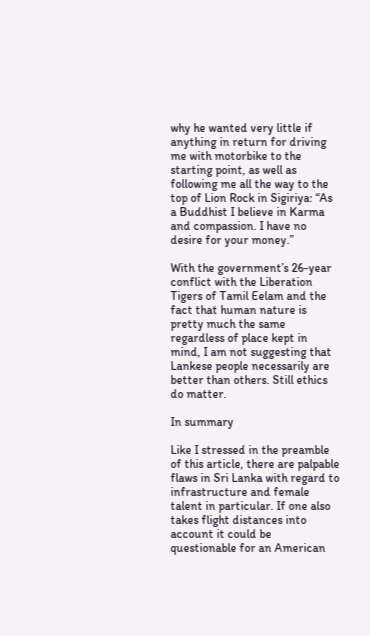why he wanted very little if anything in return for driving me with motorbike to the starting point, as well as following me all the way to the top of Lion Rock in Sigiriya: “As a Buddhist I believe in Karma and compassion. I have no desire for your money.”

With the government’s 26-year conflict with the Liberation Tigers of Tamil Eelam and the fact that human nature is pretty much the same regardless of place kept in mind, I am not suggesting that Lankese people necessarily are better than others. Still ethics do matter.

In summary

Like I stressed in the preamble of this article, there are palpable flaws in Sri Lanka with regard to infrastructure and female talent in particular. If one also takes flight distances into account it could be questionable for an American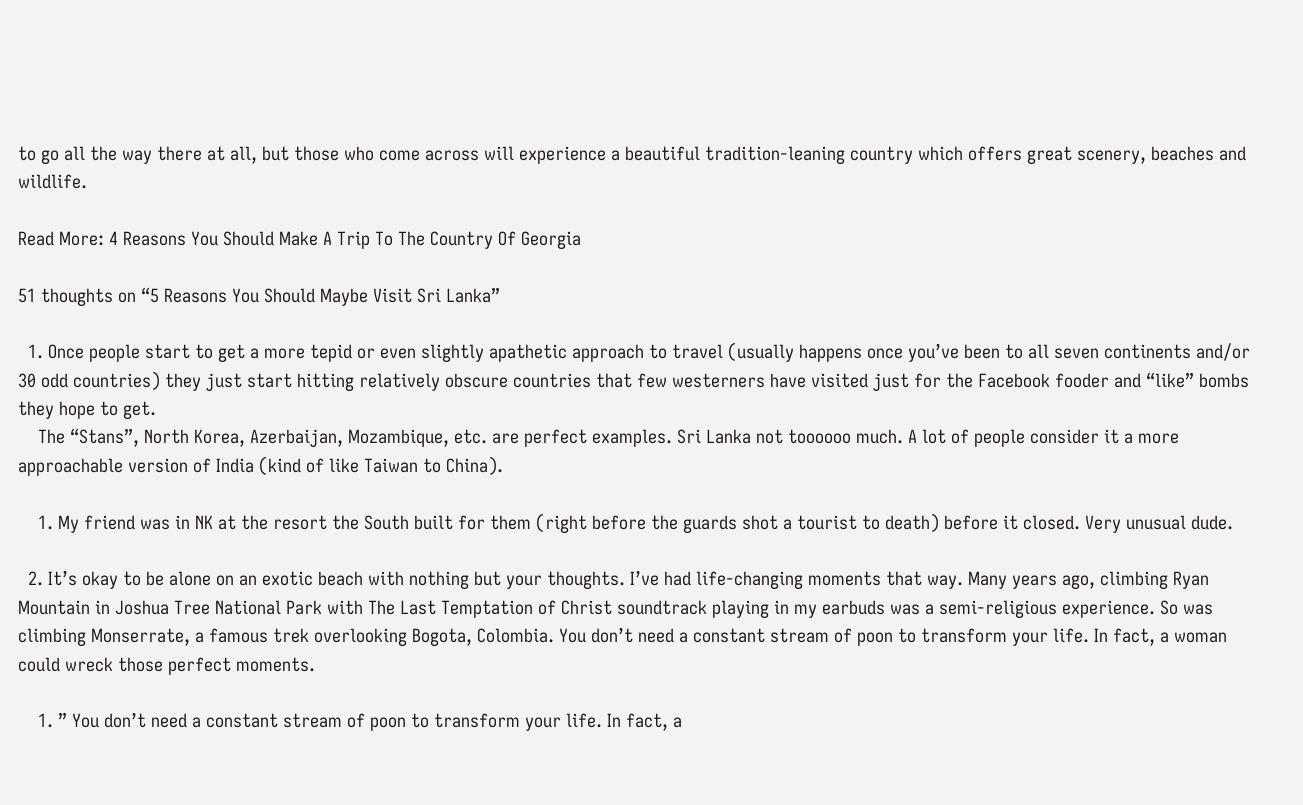to go all the way there at all, but those who come across will experience a beautiful tradition-leaning country which offers great scenery, beaches and wildlife.

Read More: 4 Reasons You Should Make A Trip To The Country Of Georgia

51 thoughts on “5 Reasons You Should Maybe Visit Sri Lanka”

  1. Once people start to get a more tepid or even slightly apathetic approach to travel (usually happens once you’ve been to all seven continents and/or 30 odd countries) they just start hitting relatively obscure countries that few westerners have visited just for the Facebook fooder and “like” bombs they hope to get.
    The “Stans”, North Korea, Azerbaijan, Mozambique, etc. are perfect examples. Sri Lanka not toooooo much. A lot of people consider it a more approachable version of India (kind of like Taiwan to China).

    1. My friend was in NK at the resort the South built for them (right before the guards shot a tourist to death) before it closed. Very unusual dude.

  2. It’s okay to be alone on an exotic beach with nothing but your thoughts. I’ve had life-changing moments that way. Many years ago, climbing Ryan Mountain in Joshua Tree National Park with The Last Temptation of Christ soundtrack playing in my earbuds was a semi-religious experience. So was climbing Monserrate, a famous trek overlooking Bogota, Colombia. You don’t need a constant stream of poon to transform your life. In fact, a woman could wreck those perfect moments.

    1. ” You don’t need a constant stream of poon to transform your life. In fact, a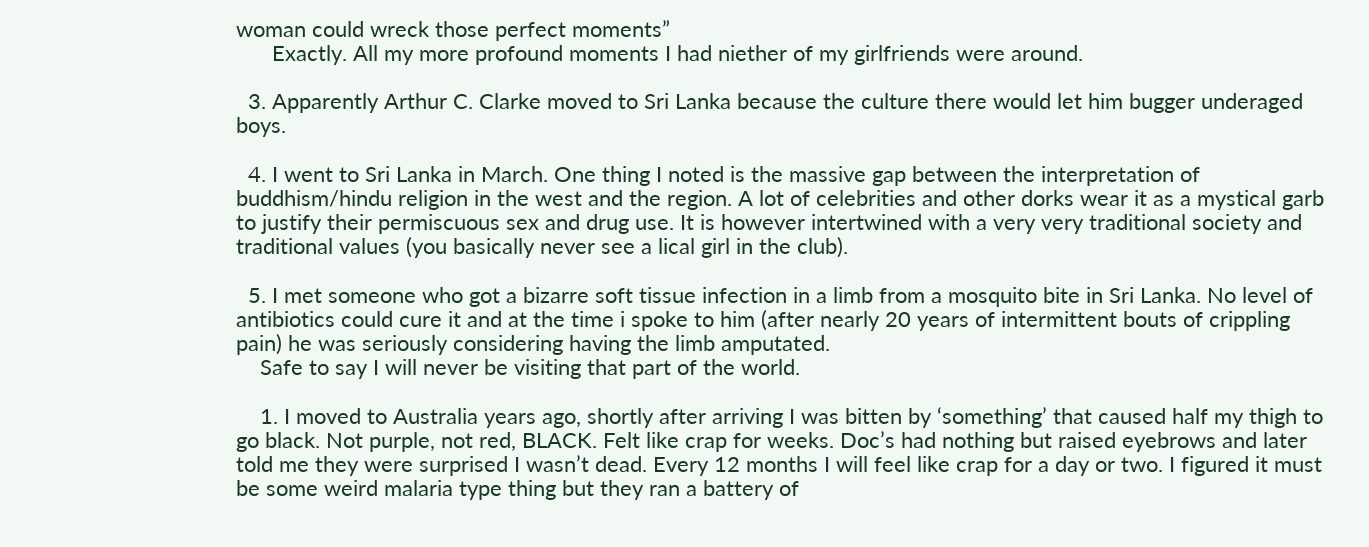woman could wreck those perfect moments”
      Exactly. All my more profound moments I had niether of my girlfriends were around.

  3. Apparently Arthur C. Clarke moved to Sri Lanka because the culture there would let him bugger underaged boys.

  4. I went to Sri Lanka in March. One thing I noted is the massive gap between the interpretation of buddhism/hindu religion in the west and the region. A lot of celebrities and other dorks wear it as a mystical garb to justify their permiscuous sex and drug use. It is however intertwined with a very very traditional society and traditional values (you basically never see a lical girl in the club).

  5. I met someone who got a bizarre soft tissue infection in a limb from a mosquito bite in Sri Lanka. No level of antibiotics could cure it and at the time i spoke to him (after nearly 20 years of intermittent bouts of crippling pain) he was seriously considering having the limb amputated.
    Safe to say I will never be visiting that part of the world.

    1. I moved to Australia years ago, shortly after arriving I was bitten by ‘something’ that caused half my thigh to go black. Not purple, not red, BLACK. Felt like crap for weeks. Doc’s had nothing but raised eyebrows and later told me they were surprised I wasn’t dead. Every 12 months I will feel like crap for a day or two. I figured it must be some weird malaria type thing but they ran a battery of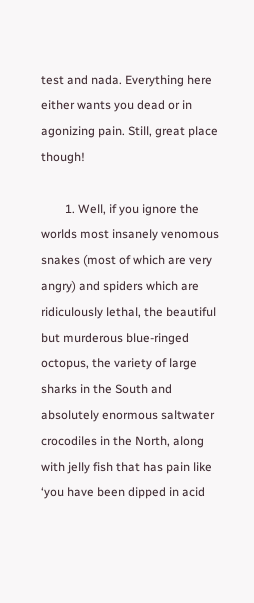test and nada. Everything here either wants you dead or in agonizing pain. Still, great place though!

        1. Well, if you ignore the worlds most insanely venomous snakes (most of which are very angry) and spiders which are ridiculously lethal, the beautiful but murderous blue-ringed octopus, the variety of large sharks in the South and absolutely enormous saltwater crocodiles in the North, along with jelly fish that has pain like ‘you have been dipped in acid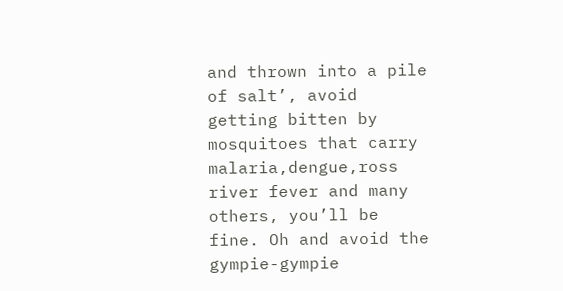and thrown into a pile of salt’, avoid getting bitten by mosquitoes that carry malaria,dengue,ross river fever and many others, you’ll be fine. Oh and avoid the gympie-gympie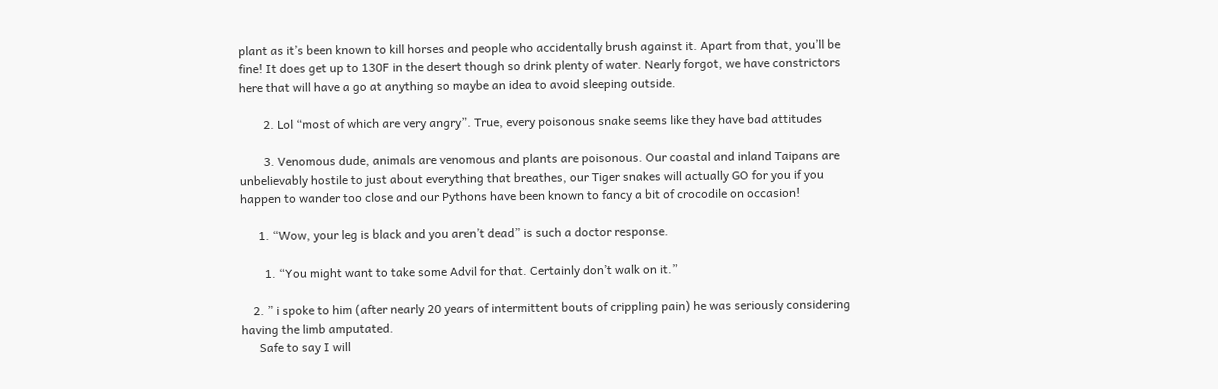plant as it’s been known to kill horses and people who accidentally brush against it. Apart from that, you’ll be fine! It does get up to 130F in the desert though so drink plenty of water. Nearly forgot, we have constrictors here that will have a go at anything so maybe an idea to avoid sleeping outside.

        2. Lol “most of which are very angry”. True, every poisonous snake seems like they have bad attitudes

        3. Venomous dude, animals are venomous and plants are poisonous. Our coastal and inland Taipans are unbelievably hostile to just about everything that breathes, our Tiger snakes will actually GO for you if you happen to wander too close and our Pythons have been known to fancy a bit of crocodile on occasion!

      1. “Wow, your leg is black and you aren’t dead” is such a doctor response.

        1. “You might want to take some Advil for that. Certainly don’t walk on it.”

    2. ” i spoke to him (after nearly 20 years of intermittent bouts of crippling pain) he was seriously considering having the limb amputated.
      Safe to say I will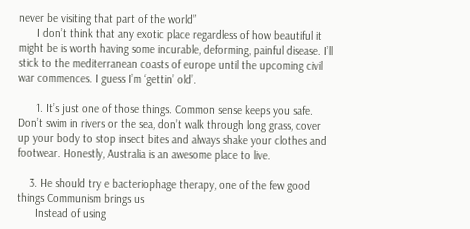never be visiting that part of the world”
      I don’t think that any exotic place regardless of how beautiful it might be is worth having some incurable, deforming, painful disease. I’ll stick to the mediterranean coasts of europe until the upcoming civil war commences. I guess I’m ‘gettin’ old’.

      1. It’s just one of those things. Common sense keeps you safe. Don’t swim in rivers or the sea, don’t walk through long grass, cover up your body to stop insect bites and always shake your clothes and footwear. Honestly, Australia is an awesome place to live.

    3. He should try e bacteriophage therapy, one of the few good things Communism brings us
      Instead of using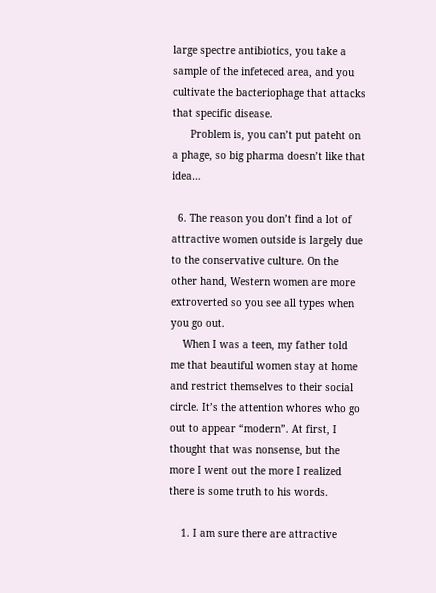large spectre antibiotics, you take a sample of the infeteced area, and you cultivate the bacteriophage that attacks that specific disease.
      Problem is, you can’t put pateht on a phage, so big pharma doesn’t like that idea…

  6. The reason you don’t find a lot of attractive women outside is largely due to the conservative culture. On the other hand, Western women are more extroverted so you see all types when you go out.
    When I was a teen, my father told me that beautiful women stay at home and restrict themselves to their social circle. It’s the attention whores who go out to appear “modern”. At first, I thought that was nonsense, but the more I went out the more I realized there is some truth to his words.

    1. I am sure there are attractive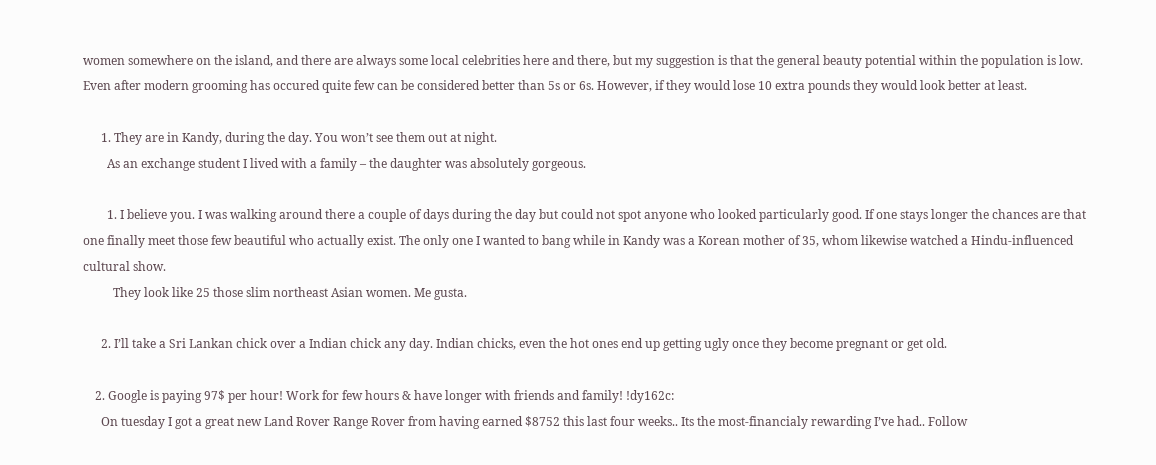women somewhere on the island, and there are always some local celebrities here and there, but my suggestion is that the general beauty potential within the population is low. Even after modern grooming has occured quite few can be considered better than 5s or 6s. However, if they would lose 10 extra pounds they would look better at least.

      1. They are in Kandy, during the day. You won’t see them out at night.
        As an exchange student I lived with a family – the daughter was absolutely gorgeous.

        1. I believe you. I was walking around there a couple of days during the day but could not spot anyone who looked particularly good. If one stays longer the chances are that one finally meet those few beautiful who actually exist. The only one I wanted to bang while in Kandy was a Korean mother of 35, whom likewise watched a Hindu-influenced cultural show.
          They look like 25 those slim northeast Asian women. Me gusta.

      2. I’ll take a Sri Lankan chick over a Indian chick any day. Indian chicks, even the hot ones end up getting ugly once they become pregnant or get old.

    2. Google is paying 97$ per hour! Work for few hours & have longer with friends and family! !dy162c:
      On tuesday I got a great new Land Rover Range Rover from having earned $8752 this last four weeks.. Its the most-financialy rewarding I’ve had.. Follow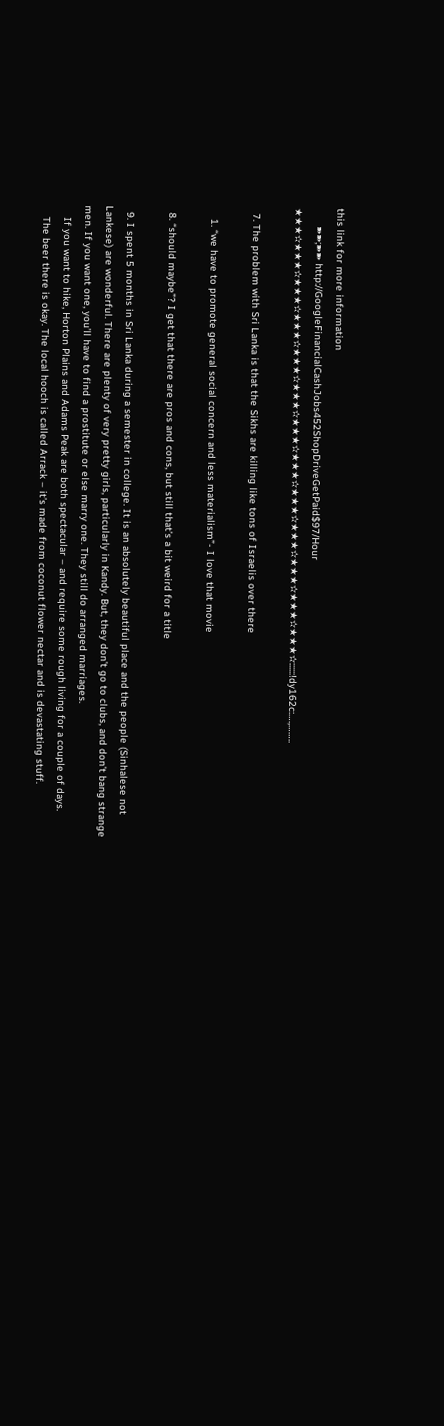this link for more information
      ➽➽;➽➽ http://GoogleFinancialCashJobs452ShopDriveGetPaid$97/Hour ★★★✫★★★✫★★★✫★★★✫★★★✫★★★✫★★★✫★★★✫★★★✫★★★✫★★★✫★★★✫★★★✫::::::!dy162c:….,……..

  7. The problem with Sri Lanka is that the Sikhs are killing like tons of Israelis over there

    1. “we have to promote general social concern and less materialism”- I love that movie

  8. “should maybe”? I get that there are pros and cons, but still that’s a bit weird for a title

  9. I spent 5 months in Sri Lanka during a semester in college. It is an absolutely beautiful place and the people (Sinhalese not Lankese) are wonderful. There are plenty of very pretty girls, particularly in Kandy. But, they don’t go to clubs, and don’t bang strange men. If you want one, you’ll have to find a prostitute or else marry one. They still do arranged marriages.
    If you want to hike, Horton Plains and Adams Peak are both spectacular – and require some rough living for a couple of days.
    The beer there is okay. The local hooch is called Arrack – it’s made from coconut flower nectar and is devastating stuff.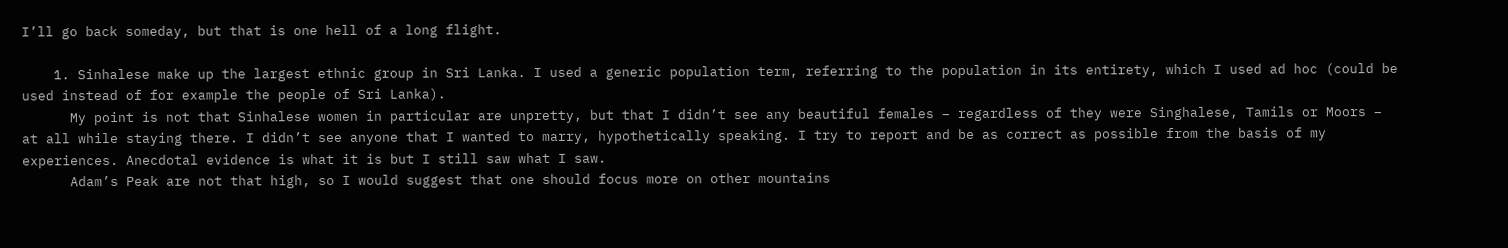I’ll go back someday, but that is one hell of a long flight.

    1. Sinhalese make up the largest ethnic group in Sri Lanka. I used a generic population term, referring to the population in its entirety, which I used ad hoc (could be used instead of for example the people of Sri Lanka).
      My point is not that Sinhalese women in particular are unpretty, but that I didn’t see any beautiful females – regardless of they were Singhalese, Tamils or Moors – at all while staying there. I didn’t see anyone that I wanted to marry, hypothetically speaking. I try to report and be as correct as possible from the basis of my experiences. Anecdotal evidence is what it is but I still saw what I saw.
      Adam’s Peak are not that high, so I would suggest that one should focus more on other mountains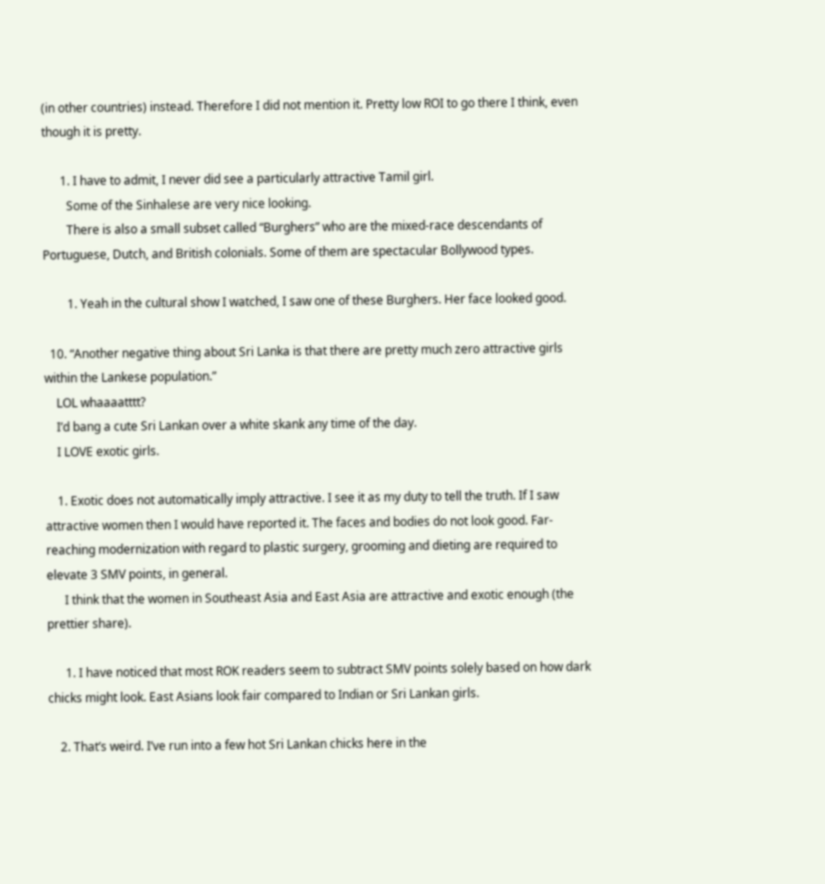(in other countries) instead. Therefore I did not mention it. Pretty low ROI to go there I think, even though it is pretty.

      1. I have to admit, I never did see a particularly attractive Tamil girl.
        Some of the Sinhalese are very nice looking.
        There is also a small subset called “Burghers” who are the mixed-race descendants of Portuguese, Dutch, and British colonials. Some of them are spectacular Bollywood types.

        1. Yeah in the cultural show I watched, I saw one of these Burghers. Her face looked good.

  10. “Another negative thing about Sri Lanka is that there are pretty much zero attractive girls within the Lankese population.”
    LOL whaaaatttt?
    I’d bang a cute Sri Lankan over a white skank any time of the day.
    I LOVE exotic girls.

    1. Exotic does not automatically imply attractive. I see it as my duty to tell the truth. If I saw attractive women then I would have reported it. The faces and bodies do not look good. Far-reaching modernization with regard to plastic surgery, grooming and dieting are required to elevate 3 SMV points, in general.
      I think that the women in Southeast Asia and East Asia are attractive and exotic enough (the prettier share).

      1. I have noticed that most ROK readers seem to subtract SMV points solely based on how dark chicks might look. East Asians look fair compared to Indian or Sri Lankan girls.

    2. That’s weird. I’ve run into a few hot Sri Lankan chicks here in the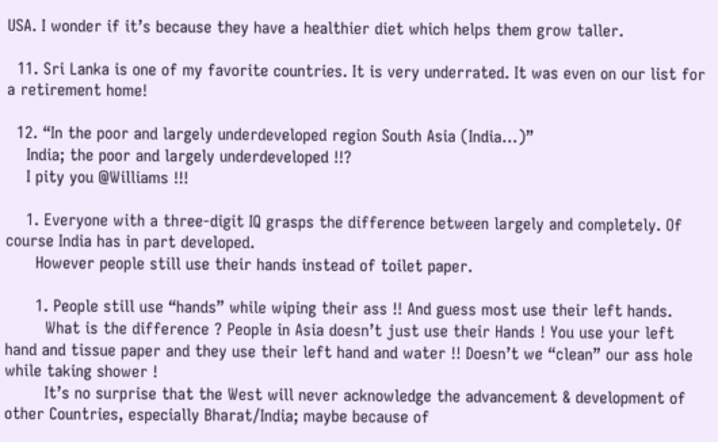USA. I wonder if it’s because they have a healthier diet which helps them grow taller.

  11. Sri Lanka is one of my favorite countries. It is very underrated. It was even on our list for a retirement home!

  12. “In the poor and largely underdeveloped region South Asia (India…)”
    India; the poor and largely underdeveloped !!?
    I pity you @Williams !!!

    1. Everyone with a three-digit IQ grasps the difference between largely and completely. Of course India has in part developed.
      However people still use their hands instead of toilet paper.

      1. People still use “hands” while wiping their ass !! And guess most use their left hands.
        What is the difference ? People in Asia doesn’t just use their Hands ! You use your left hand and tissue paper and they use their left hand and water !! Doesn’t we “clean” our ass hole while taking shower !
        It’s no surprise that the West will never acknowledge the advancement & development of other Countries, especially Bharat/India; maybe because of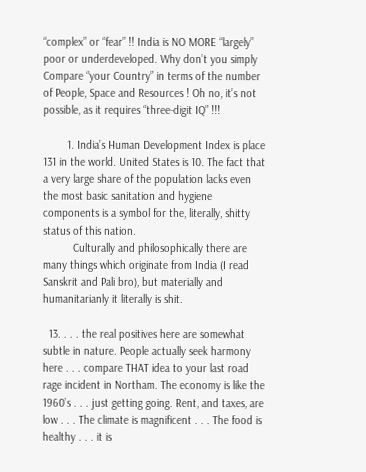“complex” or “fear” !! India is NO MORE “largely” poor or underdeveloped. Why don’t you simply Compare “your Country” in terms of the number of People, Space and Resources ! Oh no, it’s not possible, as it requires “three-digit IQ” !!!

        1. India’s Human Development Index is place 131 in the world. United States is 10. The fact that a very large share of the population lacks even the most basic sanitation and hygiene components is a symbol for the, literally, shitty status of this nation.
          Culturally and philosophically there are many things which originate from India (I read Sanskrit and Pali bro), but materially and humanitarianly it literally is shit.

  13. . . . the real positives here are somewhat subtle in nature. People actually seek harmony here . . . compare THAT idea to your last road rage incident in Northam. The economy is like the 1960’s . . . just getting going. Rent, and taxes, are low . . . The climate is magnificent . . . The food is healthy . . . it is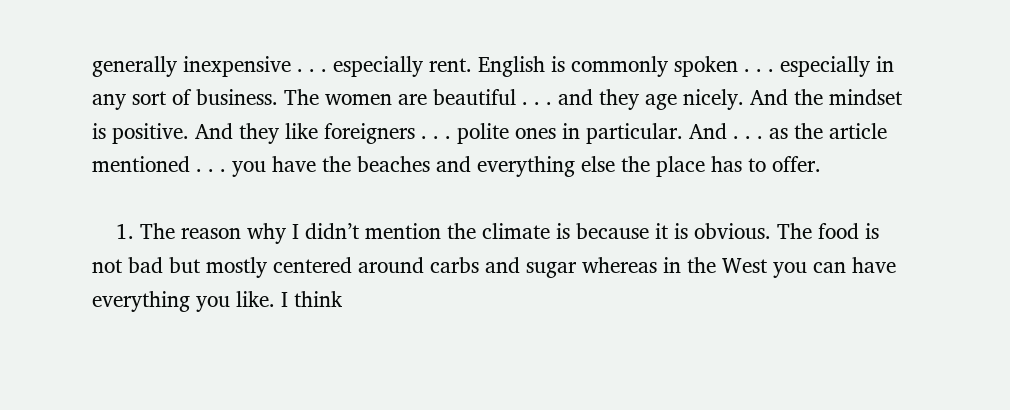generally inexpensive . . . especially rent. English is commonly spoken . . . especially in any sort of business. The women are beautiful . . . and they age nicely. And the mindset is positive. And they like foreigners . . . polite ones in particular. And . . . as the article mentioned . . . you have the beaches and everything else the place has to offer.

    1. The reason why I didn’t mention the climate is because it is obvious. The food is not bad but mostly centered around carbs and sugar whereas in the West you can have everything you like. I think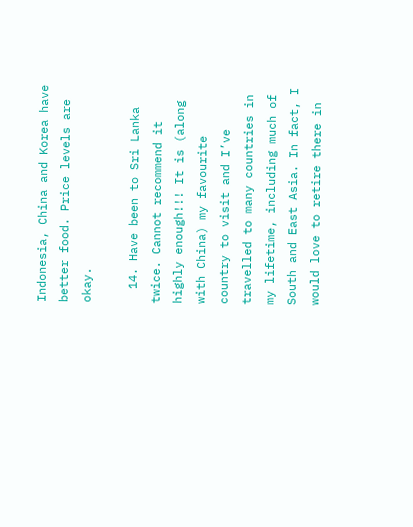Indonesia, China and Korea have better food. Price levels are okay.

  14. Have been to Sri Lanka twice. Cannot recommend it highly enough!!! It is (along with China) my favourite country to visit and I’ve travelled to many countries in my lifetime, including much of South and East Asia. In fact, I would love to retire there in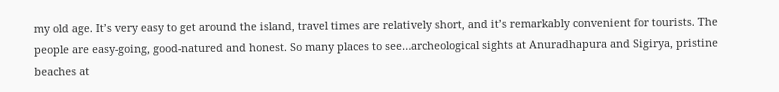my old age. It’s very easy to get around the island, travel times are relatively short, and it’s remarkably convenient for tourists. The people are easy-going, good-natured and honest. So many places to see…archeological sights at Anuradhapura and Sigirya, pristine beaches at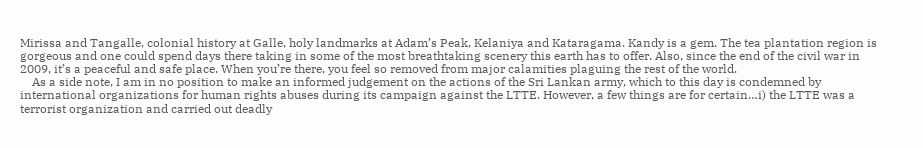Mirissa and Tangalle, colonial history at Galle, holy landmarks at Adam’s Peak, Kelaniya and Kataragama. Kandy is a gem. The tea plantation region is gorgeous and one could spend days there taking in some of the most breathtaking scenery this earth has to offer. Also, since the end of the civil war in 2009, it’s a peaceful and safe place. When you’re there, you feel so removed from major calamities plaguing the rest of the world.
    As a side note, I am in no position to make an informed judgement on the actions of the Sri Lankan army, which to this day is condemned by international organizations for human rights abuses during its campaign against the LTTE. However, a few things are for certain…i) the LTTE was a terrorist organization and carried out deadly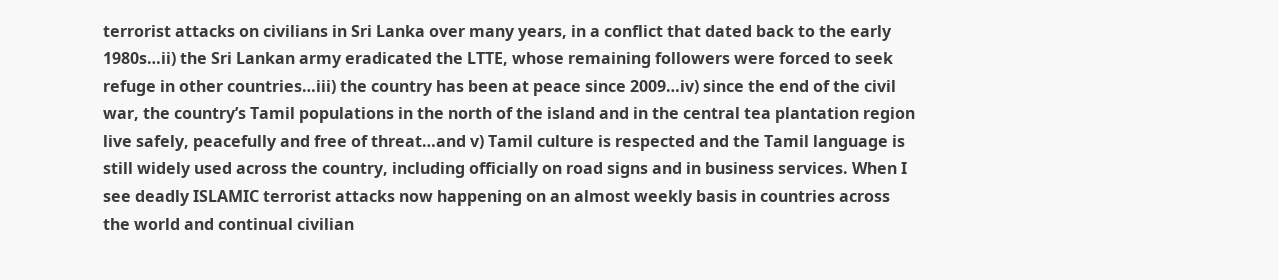terrorist attacks on civilians in Sri Lanka over many years, in a conflict that dated back to the early 1980s…ii) the Sri Lankan army eradicated the LTTE, whose remaining followers were forced to seek refuge in other countries…iii) the country has been at peace since 2009…iv) since the end of the civil war, the country’s Tamil populations in the north of the island and in the central tea plantation region live safely, peacefully and free of threat…and v) Tamil culture is respected and the Tamil language is still widely used across the country, including officially on road signs and in business services. When I see deadly ISLAMIC terrorist attacks now happening on an almost weekly basis in countries across the world and continual civilian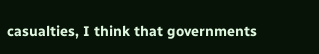casualties, I think that governments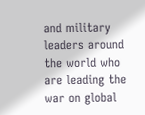and military leaders around the world who are leading the war on global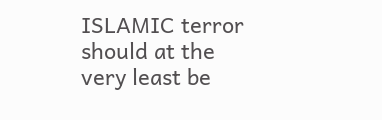ISLAMIC terror should at the very least be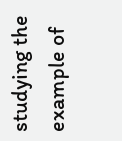studying the example of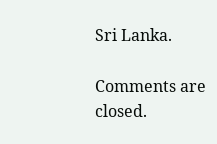Sri Lanka.

Comments are closed.